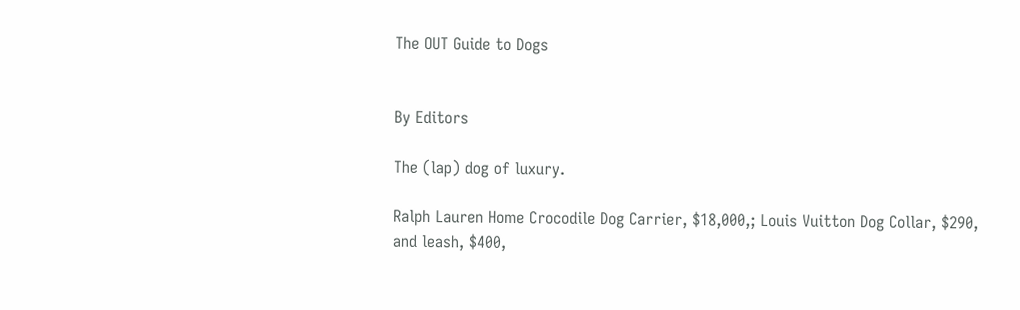The OUT Guide to Dogs


By Editors

The (lap) dog of luxury.

Ralph Lauren Home Crocodile Dog Carrier, $18,000,; Louis Vuitton Dog Collar, $290,
and leash, $400,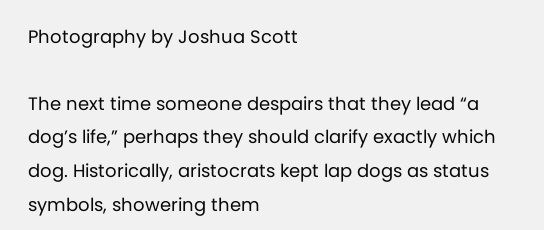Photography by Joshua Scott

The next time someone despairs that they lead “a dog’s life,” perhaps they should clarify exactly which dog. Historically, aristocrats kept lap dogs as status symbols, showering them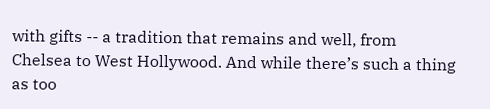with gifts -- a tradition that remains and well, from Chelsea to West Hollywood. And while there’s such a thing as too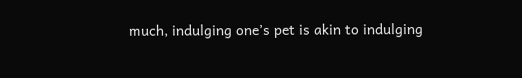much, indulging one’s pet is akin to indulging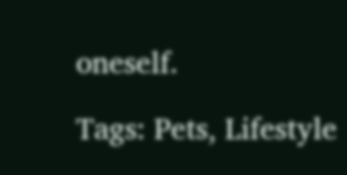oneself.

Tags: Pets, Lifestyle